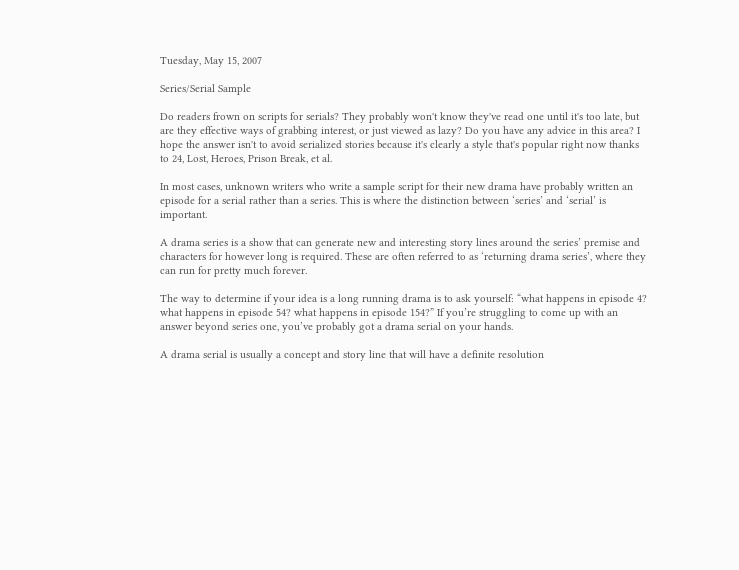Tuesday, May 15, 2007

Series/Serial Sample

Do readers frown on scripts for serials? They probably won't know they've read one until it's too late, but are they effective ways of grabbing interest, or just viewed as lazy? Do you have any advice in this area? I hope the answer isn't to avoid serialized stories because it's clearly a style that's popular right now thanks to 24, Lost, Heroes, Prison Break, et al.

In most cases, unknown writers who write a sample script for their new drama have probably written an episode for a serial rather than a series. This is where the distinction between ‘series’ and ‘serial’ is important.

A drama series is a show that can generate new and interesting story lines around the series’ premise and characters for however long is required. These are often referred to as ‘returning drama series’, where they can run for pretty much forever.

The way to determine if your idea is a long running drama is to ask yourself: “what happens in episode 4? what happens in episode 54? what happens in episode 154?” If you’re struggling to come up with an answer beyond series one, you’ve probably got a drama serial on your hands.

A drama serial is usually a concept and story line that will have a definite resolution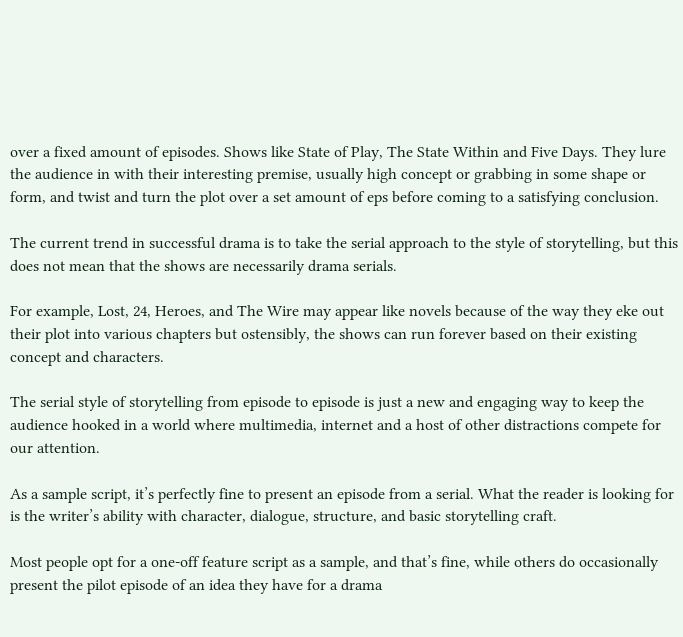over a fixed amount of episodes. Shows like State of Play, The State Within and Five Days. They lure the audience in with their interesting premise, usually high concept or grabbing in some shape or form, and twist and turn the plot over a set amount of eps before coming to a satisfying conclusion.

The current trend in successful drama is to take the serial approach to the style of storytelling, but this does not mean that the shows are necessarily drama serials.

For example, Lost, 24, Heroes, and The Wire may appear like novels because of the way they eke out their plot into various chapters but ostensibly, the shows can run forever based on their existing concept and characters.

The serial style of storytelling from episode to episode is just a new and engaging way to keep the audience hooked in a world where multimedia, internet and a host of other distractions compete for our attention.

As a sample script, it’s perfectly fine to present an episode from a serial. What the reader is looking for is the writer’s ability with character, dialogue, structure, and basic storytelling craft.

Most people opt for a one-off feature script as a sample, and that’s fine, while others do occasionally present the pilot episode of an idea they have for a drama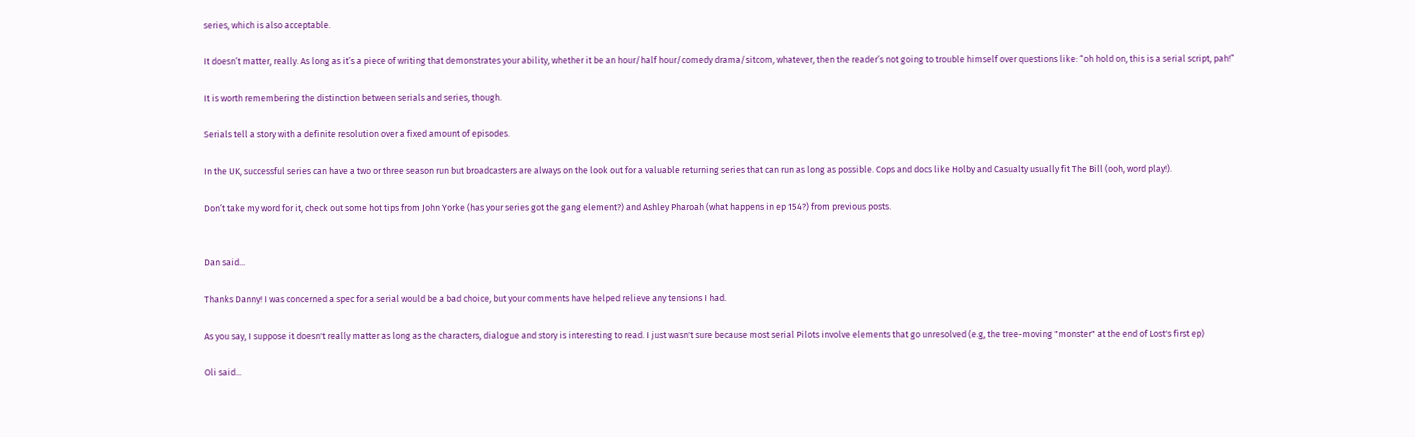series, which is also acceptable.

It doesn’t matter, really. As long as it’s a piece of writing that demonstrates your ability, whether it be an hour/half hour/comedy drama/sitcom, whatever, then the reader’s not going to trouble himself over questions like: “oh hold on, this is a serial script, pah!”

It is worth remembering the distinction between serials and series, though.

Serials tell a story with a definite resolution over a fixed amount of episodes.

In the UK, successful series can have a two or three season run but broadcasters are always on the look out for a valuable returning series that can run as long as possible. Cops and docs like Holby and Casualty usually fit The Bill (ooh, word play!).

Don’t take my word for it, check out some hot tips from John Yorke (has your series got the gang element?) and Ashley Pharoah (what happens in ep 154?) from previous posts.


Dan said...

Thanks Danny! I was concerned a spec for a serial would be a bad choice, but your comments have helped relieve any tensions I had.

As you say, I suppose it doesn't really matter as long as the characters, dialogue and story is interesting to read. I just wasn't sure because most serial Pilots involve elements that go unresolved (e.g, the tree-moving "monster" at the end of Lost's first ep)

Oli said...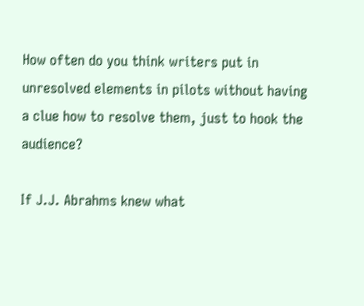How often do you think writers put in unresolved elements in pilots without having a clue how to resolve them, just to hook the audience?

If J.J. Abrahms knew what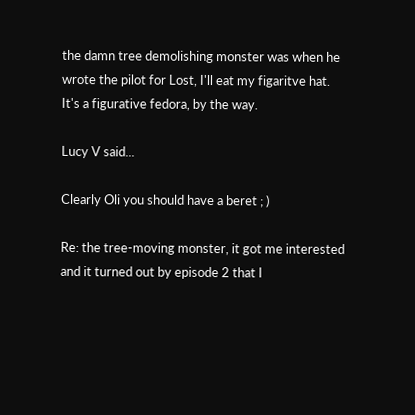the damn tree demolishing monster was when he wrote the pilot for Lost, I'll eat my figaritve hat. It's a figurative fedora, by the way.

Lucy V said...

Clearly Oli you should have a beret ; )

Re: the tree-moving monster, it got me interested and it turned out by episode 2 that I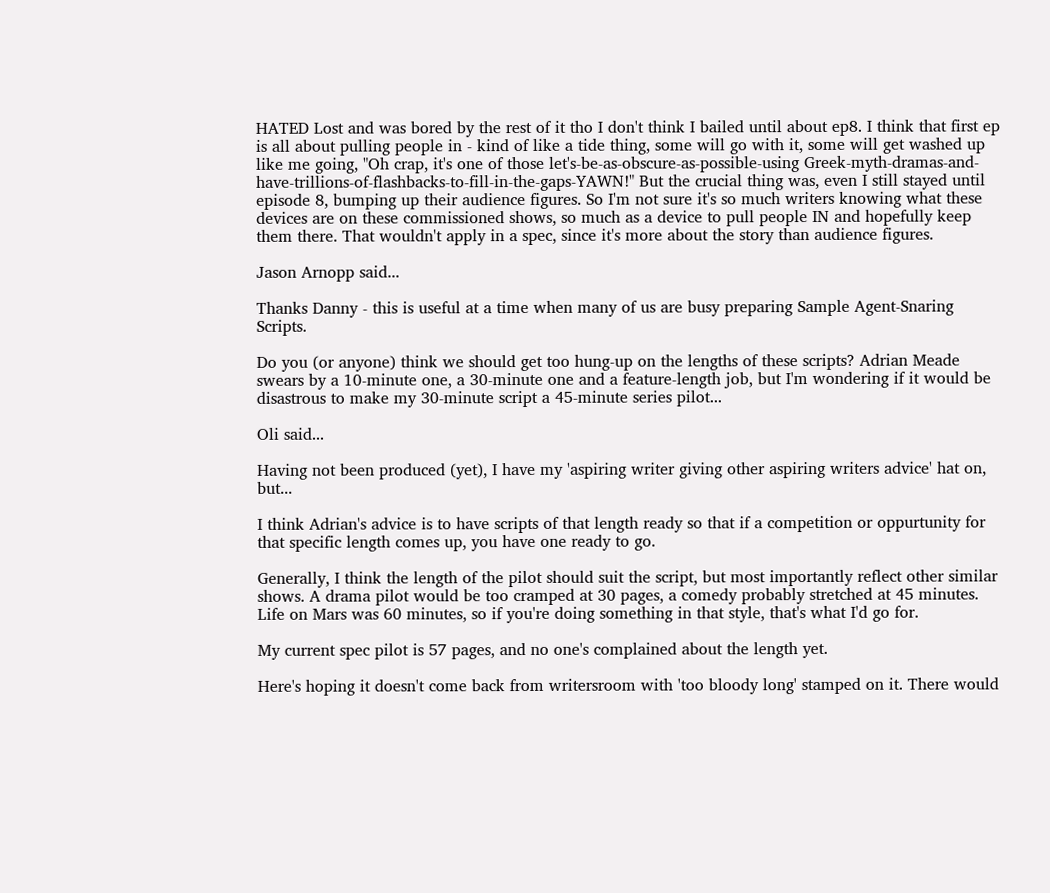HATED Lost and was bored by the rest of it tho I don't think I bailed until about ep8. I think that first ep is all about pulling people in - kind of like a tide thing, some will go with it, some will get washed up like me going, "Oh crap, it's one of those let's-be-as-obscure-as-possible-using Greek-myth-dramas-and-have-trillions-of-flashbacks-to-fill-in-the-gaps-YAWN!" But the crucial thing was, even I still stayed until episode 8, bumping up their audience figures. So I'm not sure it's so much writers knowing what these devices are on these commissioned shows, so much as a device to pull people IN and hopefully keep them there. That wouldn't apply in a spec, since it's more about the story than audience figures.

Jason Arnopp said...

Thanks Danny - this is useful at a time when many of us are busy preparing Sample Agent-Snaring Scripts.

Do you (or anyone) think we should get too hung-up on the lengths of these scripts? Adrian Meade swears by a 10-minute one, a 30-minute one and a feature-length job, but I'm wondering if it would be disastrous to make my 30-minute script a 45-minute series pilot...

Oli said...

Having not been produced (yet), I have my 'aspiring writer giving other aspiring writers advice' hat on, but...

I think Adrian's advice is to have scripts of that length ready so that if a competition or oppurtunity for that specific length comes up, you have one ready to go.

Generally, I think the length of the pilot should suit the script, but most importantly reflect other similar shows. A drama pilot would be too cramped at 30 pages, a comedy probably stretched at 45 minutes. Life on Mars was 60 minutes, so if you're doing something in that style, that's what I'd go for.

My current spec pilot is 57 pages, and no one's complained about the length yet.

Here's hoping it doesn't come back from writersroom with 'too bloody long' stamped on it. There would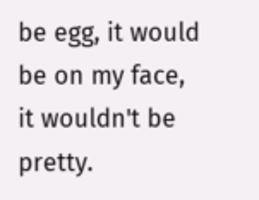be egg, it would be on my face, it wouldn't be pretty.